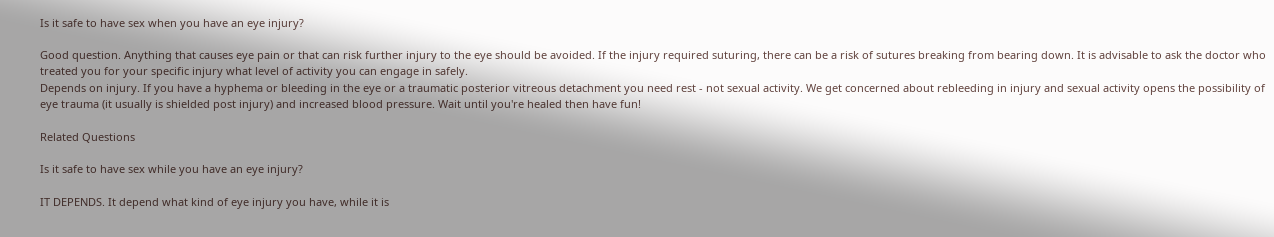Is it safe to have sex when you have an eye injury?

Good question. Anything that causes eye pain or that can risk further injury to the eye should be avoided. If the injury required suturing, there can be a risk of sutures breaking from bearing down. It is advisable to ask the doctor who treated you for your specific injury what level of activity you can engage in safely.
Depends on injury. If you have a hyphema or bleeding in the eye or a traumatic posterior vitreous detachment you need rest - not sexual activity. We get concerned about rebleeding in injury and sexual activity opens the possibility of eye trauma (it usually is shielded post injury) and increased blood pressure. Wait until you're healed then have fun!

Related Questions

Is it safe to have sex while you have an eye injury?

IT DEPENDS. It depend what kind of eye injury you have, while it is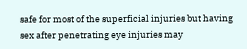safe for most of the superficial injuries but having sex after penetrating eye injuries may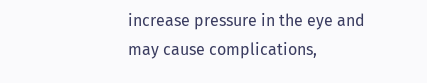increase pressure in the eye and may cause complications,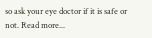so ask your eye doctor if it is safe or not. Read more...